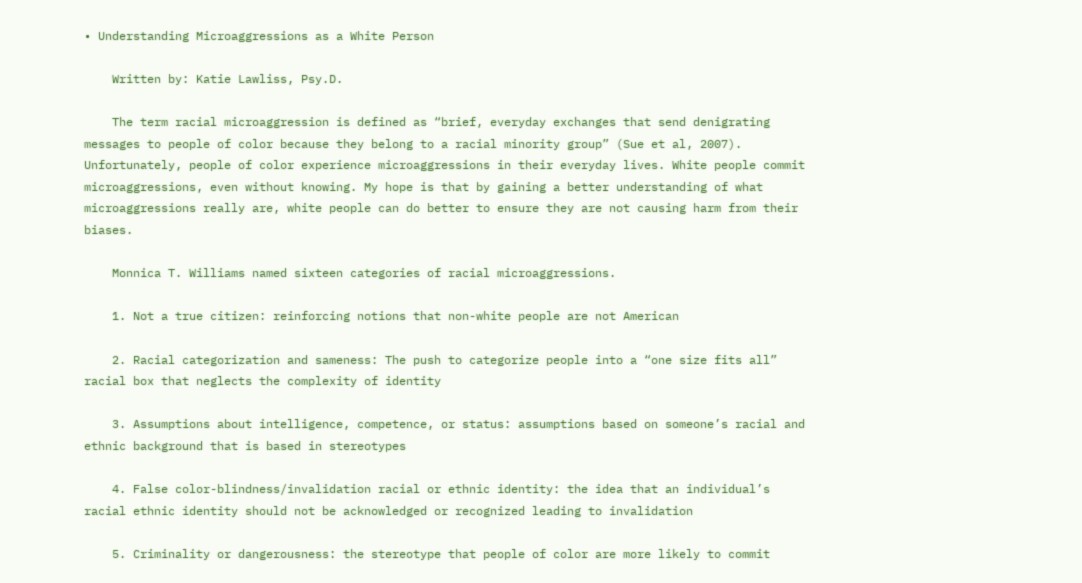• Understanding Microaggressions as a White Person

    Written by: Katie Lawliss, Psy.D.

    The term racial microaggression is defined as “brief, everyday exchanges that send denigrating messages to people of color because they belong to a racial minority group” (Sue et al, 2007). Unfortunately, people of color experience microaggressions in their everyday lives. White people commit microaggressions, even without knowing. My hope is that by gaining a better understanding of what microaggressions really are, white people can do better to ensure they are not causing harm from their biases.

    Monnica T. Williams named sixteen categories of racial microaggressions.

    1. Not a true citizen: reinforcing notions that non-white people are not American

    2. Racial categorization and sameness: The push to categorize people into a “one size fits all” racial box that neglects the complexity of identity

    3. Assumptions about intelligence, competence, or status: assumptions based on someone’s racial and ethnic background that is based in stereotypes

    4. False color-blindness/invalidation racial or ethnic identity: the idea that an individual’s racial ethnic identity should not be acknowledged or recognized leading to invalidation

    5. Criminality or dangerousness: the stereotype that people of color are more likely to commit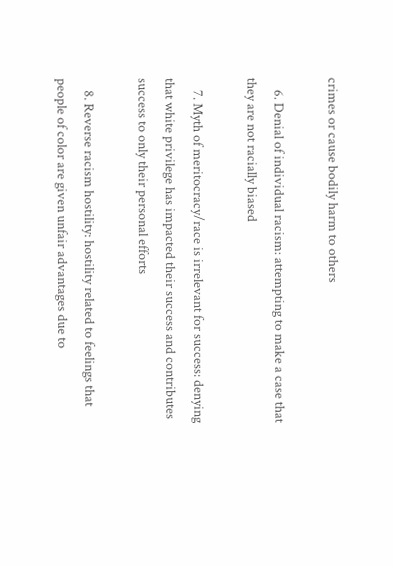crimes or cause bodily harm to others

    6. Denial of individual racism: attempting to make a case that they are not racially biased

    7. Myth of meritocracy/race is irrelevant for success: denying that white privilege has impacted their success and contributes success to only their personal efforts

    8. Reverse racism hostility: hostility related to feelings that people of color are given unfair advantages due to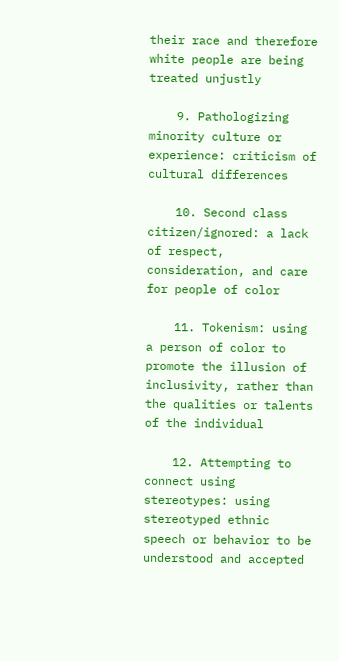their race and therefore white people are being treated unjustly

    9. Pathologizing minority culture or experience: criticism of cultural differences

    10. Second class citizen/ignored: a lack of respect, consideration, and care for people of color

    11. Tokenism: using a person of color to promote the illusion of inclusivity, rather than the qualities or talents of the individual

    12. Attempting to connect using stereotypes: using stereotyped ethnic speech or behavior to be understood and accepted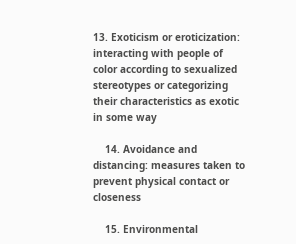13. Exoticism or eroticization: interacting with people of color according to sexualized stereotypes or categorizing their characteristics as exotic in some way

    14. Avoidance and distancing: measures taken to prevent physical contact or closeness

    15. Environmental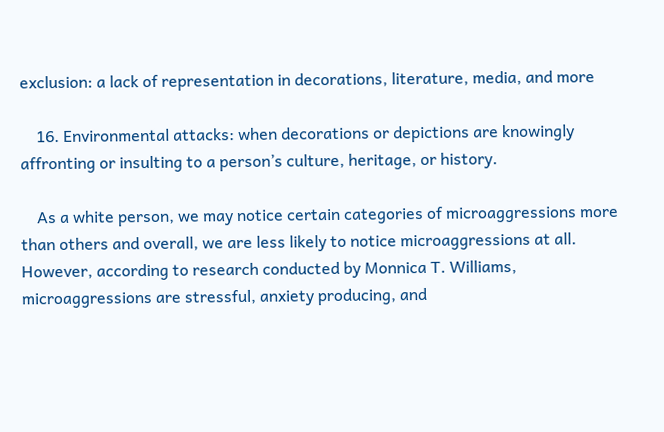exclusion: a lack of representation in decorations, literature, media, and more

    16. Environmental attacks: when decorations or depictions are knowingly affronting or insulting to a person’s culture, heritage, or history.

    As a white person, we may notice certain categories of microaggressions more than others and overall, we are less likely to notice microaggressions at all. However, according to research conducted by Monnica T. Williams, microaggressions are stressful, anxiety producing, and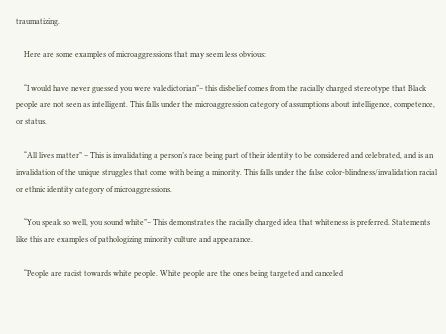traumatizing.

    Here are some examples of microaggressions that may seem less obvious:

    “I would have never guessed you were valedictorian”– this disbelief comes from the racially charged stereotype that Black people are not seen as intelligent. This falls under the microaggression category of assumptions about intelligence, competence, or status.

    “All lives matter” – This is invalidating a person’s race being part of their identity to be considered and celebrated, and is an invalidation of the unique struggles that come with being a minority. This falls under the false color-blindness/invalidation racial or ethnic identity category of microaggressions.

    “You speak so well, you sound white”– This demonstrates the racially charged idea that whiteness is preferred. Statements like this are examples of pathologizing minority culture and appearance.

    “People are racist towards white people. White people are the ones being targeted and canceled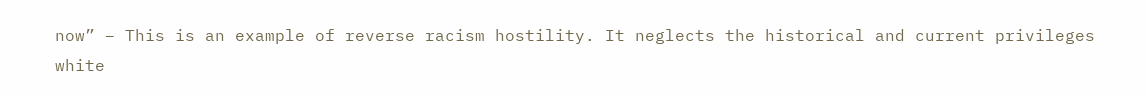now” – This is an example of reverse racism hostility. It neglects the historical and current privileges white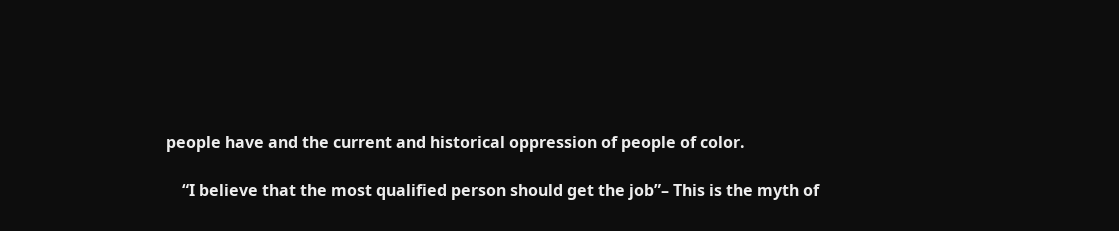people have and the current and historical oppression of people of color.

    “I believe that the most qualified person should get the job”– This is the myth of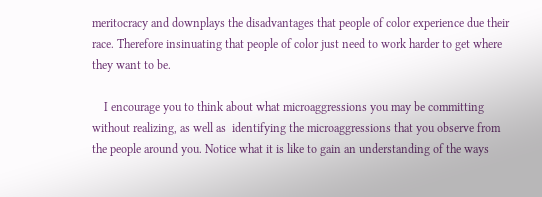meritocracy and downplays the disadvantages that people of color experience due their race. Therefore insinuating that people of color just need to work harder to get where they want to be.

    I encourage you to think about what microaggressions you may be committing without realizing, as well as  identifying the microaggressions that you observe from the people around you. Notice what it is like to gain an understanding of the ways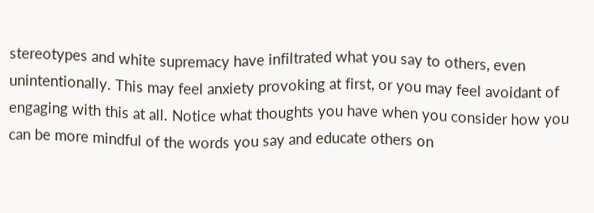stereotypes and white supremacy have infiltrated what you say to others, even unintentionally. This may feel anxiety provoking at first, or you may feel avoidant of engaging with this at all. Notice what thoughts you have when you consider how you can be more mindful of the words you say and educate others on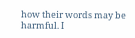how their words may be harmful. I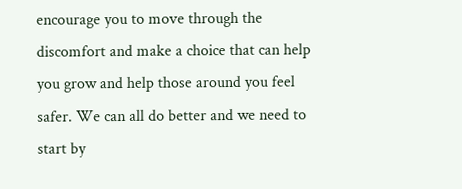encourage you to move through the discomfort and make a choice that can help you grow and help those around you feel safer. We can all do better and we need to start by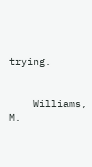trying.


    Williams, M.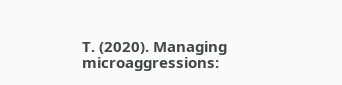T. (2020). Managing microaggressions: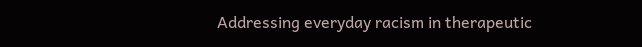Addressing everyday racism in therapeutic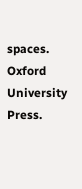spaces. Oxford University Press.